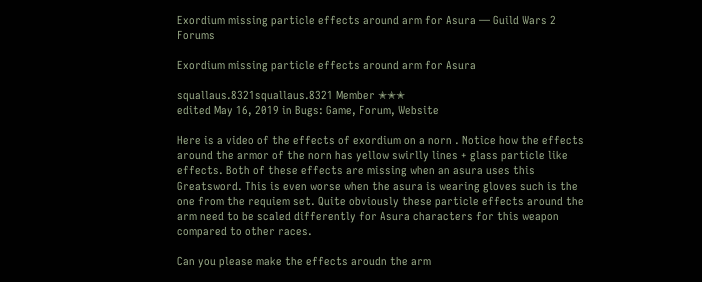Exordium missing particle effects around arm for Asura — Guild Wars 2 Forums

Exordium missing particle effects around arm for Asura

squallaus.8321squallaus.8321 Member ✭✭✭
edited May 16, 2019 in Bugs: Game, Forum, Website

Here is a video of the effects of exordium on a norn . Notice how the effects around the armor of the norn has yellow swirlly lines + glass particle like effects. Both of these effects are missing when an asura uses this Greatsword. This is even worse when the asura is wearing gloves such is the one from the requiem set. Quite obviously these particle effects around the arm need to be scaled differently for Asura characters for this weapon compared to other races.

Can you please make the effects aroudn the arm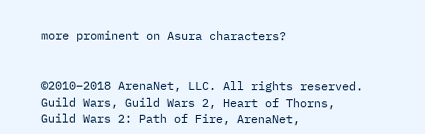more prominent on Asura characters?


©2010–2018 ArenaNet, LLC. All rights reserved. Guild Wars, Guild Wars 2, Heart of Thorns, Guild Wars 2: Path of Fire, ArenaNet,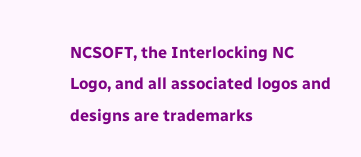NCSOFT, the Interlocking NC Logo, and all associated logos and designs are trademarks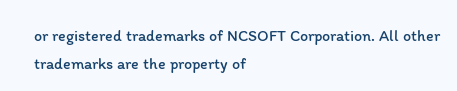or registered trademarks of NCSOFT Corporation. All other trademarks are the property of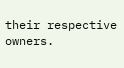their respective owners.